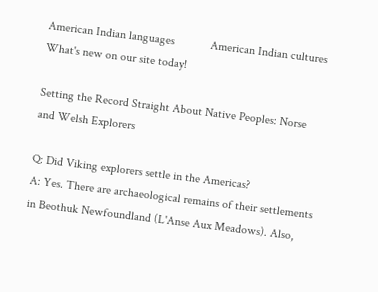American Indian languages            American Indian cultures            What's new on our site today!

Setting the Record Straight About Native Peoples: Norse and Welsh Explorers

Q: Did Viking explorers settle in the Americas?
A: Yes. There are archaeological remains of their settlements in Beothuk Newfoundland (L'Anse Aux Meadows). Also,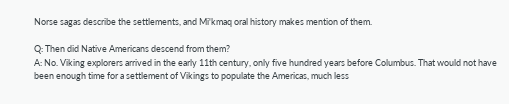Norse sagas describe the settlements, and Mi'kmaq oral history makes mention of them.

Q: Then did Native Americans descend from them?
A: No. Viking explorers arrived in the early 11th century, only five hundred years before Columbus. That would not have been enough time for a settlement of Vikings to populate the Americas, much less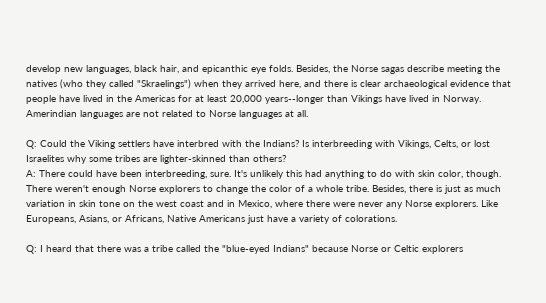develop new languages, black hair, and epicanthic eye folds. Besides, the Norse sagas describe meeting the natives (who they called "Skraelings") when they arrived here, and there is clear archaeological evidence that people have lived in the Americas for at least 20,000 years--longer than Vikings have lived in Norway. Amerindian languages are not related to Norse languages at all.

Q: Could the Viking settlers have interbred with the Indians? Is interbreeding with Vikings, Celts, or lost Israelites why some tribes are lighter-skinned than others?
A: There could have been interbreeding, sure. It's unlikely this had anything to do with skin color, though. There weren't enough Norse explorers to change the color of a whole tribe. Besides, there is just as much variation in skin tone on the west coast and in Mexico, where there were never any Norse explorers. Like Europeans, Asians, or Africans, Native Americans just have a variety of colorations.

Q: I heard that there was a tribe called the "blue-eyed Indians" because Norse or Celtic explorers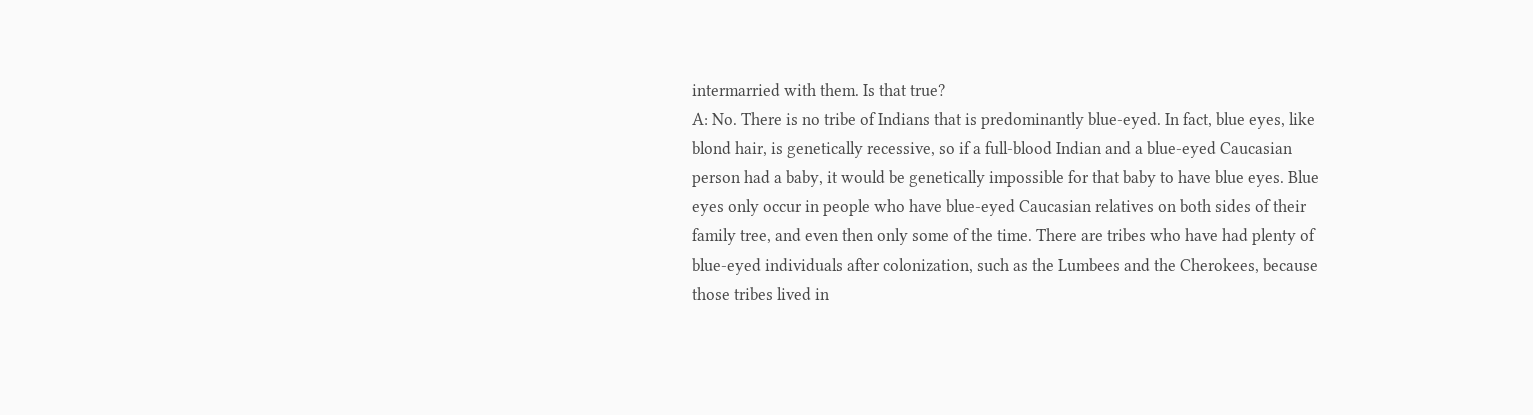intermarried with them. Is that true?
A: No. There is no tribe of Indians that is predominantly blue-eyed. In fact, blue eyes, like blond hair, is genetically recessive, so if a full-blood Indian and a blue-eyed Caucasian person had a baby, it would be genetically impossible for that baby to have blue eyes. Blue eyes only occur in people who have blue-eyed Caucasian relatives on both sides of their family tree, and even then only some of the time. There are tribes who have had plenty of blue-eyed individuals after colonization, such as the Lumbees and the Cherokees, because those tribes lived in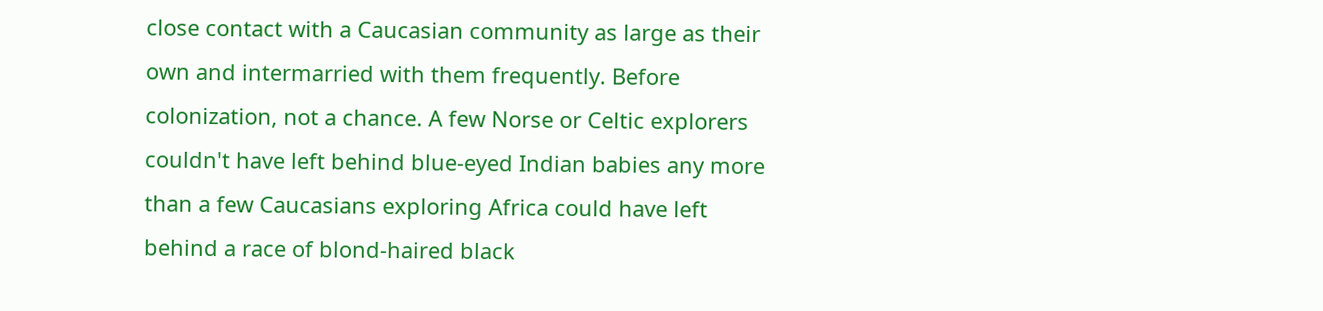close contact with a Caucasian community as large as their own and intermarried with them frequently. Before colonization, not a chance. A few Norse or Celtic explorers couldn't have left behind blue-eyed Indian babies any more than a few Caucasians exploring Africa could have left behind a race of blond-haired black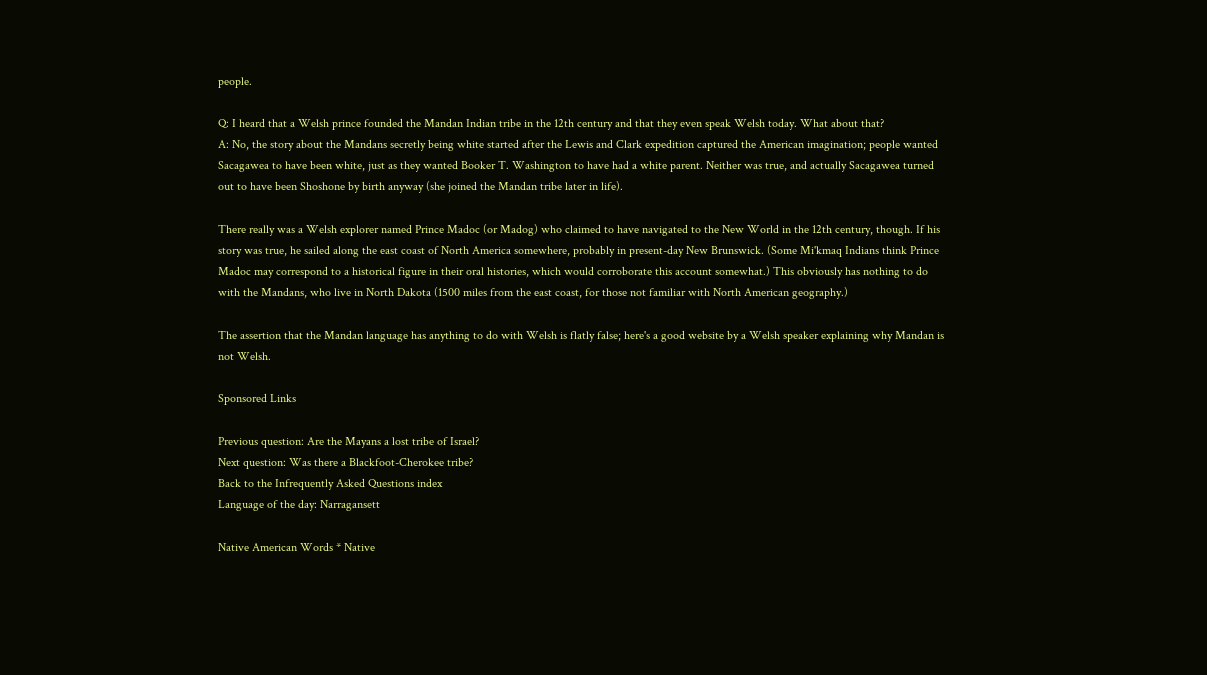people.

Q: I heard that a Welsh prince founded the Mandan Indian tribe in the 12th century and that they even speak Welsh today. What about that?
A: No, the story about the Mandans secretly being white started after the Lewis and Clark expedition captured the American imagination; people wanted Sacagawea to have been white, just as they wanted Booker T. Washington to have had a white parent. Neither was true, and actually Sacagawea turned out to have been Shoshone by birth anyway (she joined the Mandan tribe later in life).

There really was a Welsh explorer named Prince Madoc (or Madog) who claimed to have navigated to the New World in the 12th century, though. If his story was true, he sailed along the east coast of North America somewhere, probably in present-day New Brunswick. (Some Mi'kmaq Indians think Prince Madoc may correspond to a historical figure in their oral histories, which would corroborate this account somewhat.) This obviously has nothing to do with the Mandans, who live in North Dakota (1500 miles from the east coast, for those not familiar with North American geography.)

The assertion that the Mandan language has anything to do with Welsh is flatly false; here's a good website by a Welsh speaker explaining why Mandan is not Welsh.

Sponsored Links

Previous question: Are the Mayans a lost tribe of Israel?
Next question: Was there a Blackfoot-Cherokee tribe?
Back to the Infrequently Asked Questions index
Language of the day: Narragansett

Native American Words * Native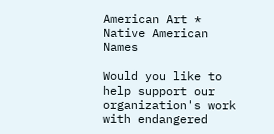American Art * Native American Names

Would you like to help support our organization's work with endangered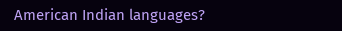American Indian languages?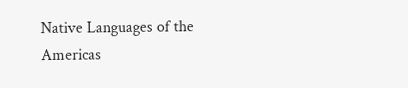Native Languages of the Americas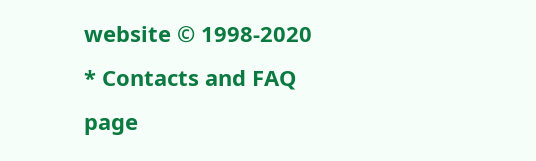website © 1998-2020 * Contacts and FAQ page